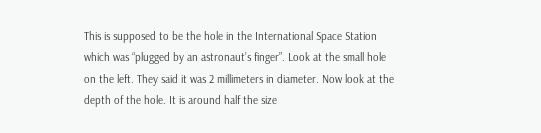This is supposed to be the hole in the International Space Station which was “plugged by an astronaut’s finger”. Look at the small hole on the left. They said it was 2 millimeters in diameter. Now look at the depth of the hole. It is around half the size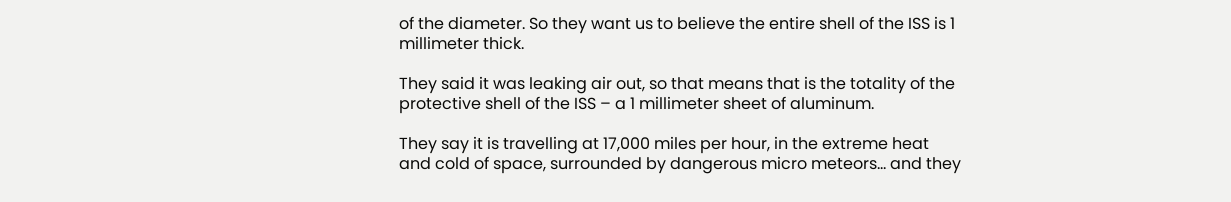of the diameter. So they want us to believe the entire shell of the ISS is 1 millimeter thick.

They said it was leaking air out, so that means that is the totality of the protective shell of the ISS – a 1 millimeter sheet of aluminum.

They say it is travelling at 17,000 miles per hour, in the extreme heat and cold of space, surrounded by dangerous micro meteors… and they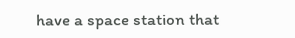have a space station that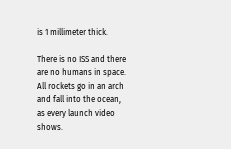is 1 millimeter thick.

There is no ISS and there are no humans in space. All rockets go in an arch and fall into the ocean, as every launch video shows.